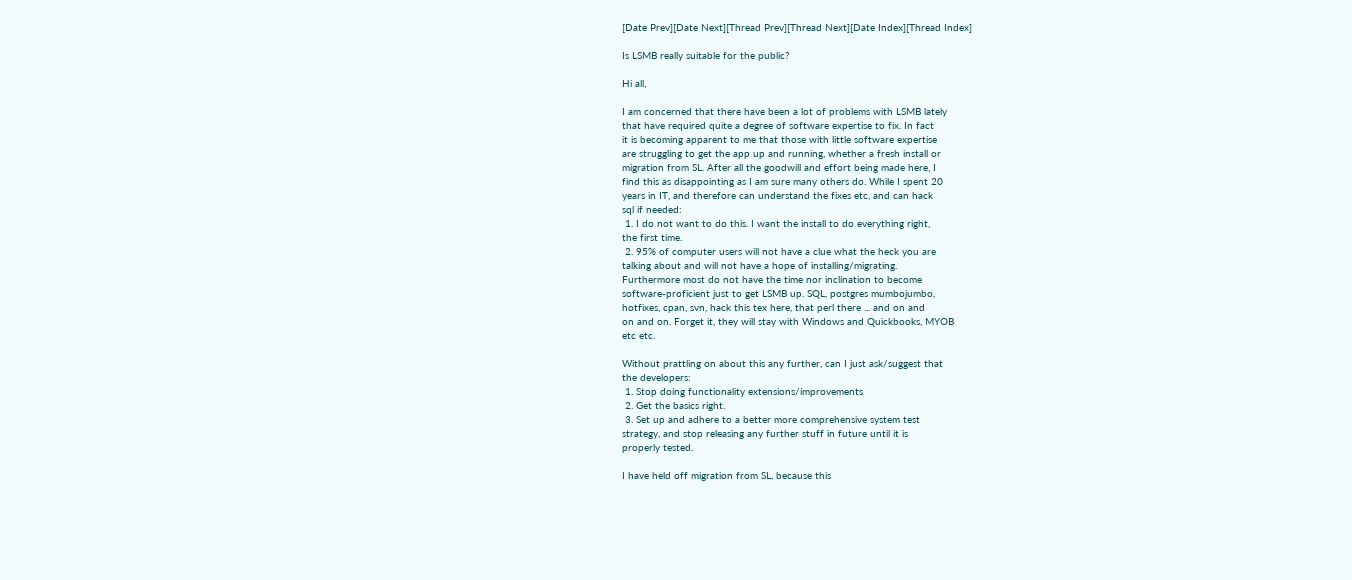[Date Prev][Date Next][Thread Prev][Thread Next][Date Index][Thread Index]

Is LSMB really suitable for the public?

Hi all,

I am concerned that there have been a lot of problems with LSMB lately
that have required quite a degree of software expertise to fix. In fact
it is becoming apparent to me that those with little software expertise
are struggling to get the app up and running, whether a fresh install or
migration from SL. After all the goodwill and effort being made here, I
find this as disappointing as I am sure many others do. While I spent 20
years in IT, and therefore can understand the fixes etc, and can hack
sql if needed:
 1. I do not want to do this. I want the install to do everything right,
the first time.
 2. 95% of computer users will not have a clue what the heck you are
talking about and will not have a hope of installing/migrating.
Furthermore most do not have the time nor inclination to become
software-proficient just to get LSMB up. SQL, postgres mumbojumbo,
hotfixes, cpan, svn, hack this tex here, that perl there ... and on and
on and on. Forget it, they will stay with Windows and Quickbooks, MYOB
etc etc.

Without prattling on about this any further, can I just ask/suggest that
the developers:
 1. Stop doing functionality extensions/improvements
 2. Get the basics right.
 3. Set up and adhere to a better more comprehensive system test
strategy, and stop releasing any further stuff in future until it is
properly tested.

I have held off migration from SL, because this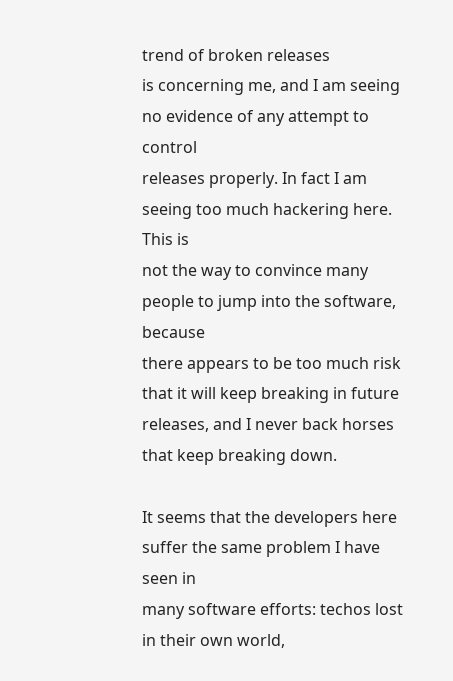trend of broken releases
is concerning me, and I am seeing no evidence of any attempt to control
releases properly. In fact I am seeing too much hackering here. This is
not the way to convince many people to jump into the software, because
there appears to be too much risk that it will keep breaking in future
releases, and I never back horses that keep breaking down.

It seems that the developers here suffer the same problem I have seen in
many software efforts: techos lost in their own world,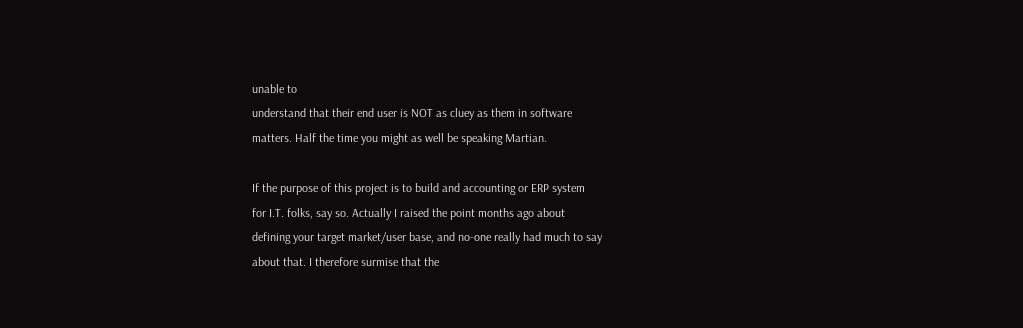unable to
understand that their end user is NOT as cluey as them in software
matters. Half the time you might as well be speaking Martian.

If the purpose of this project is to build and accounting or ERP system
for I.T. folks, say so. Actually I raised the point months ago about
defining your target market/user base, and no-one really had much to say
about that. I therefore surmise that the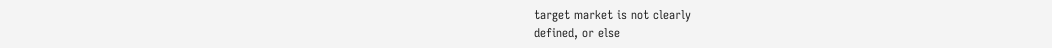target market is not clearly
defined, or else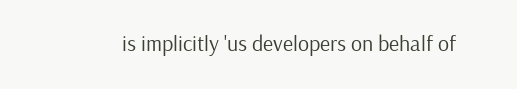is implicitly 'us developers on behalf of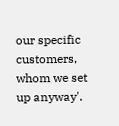our specific
customers, whom we set up anyway'.